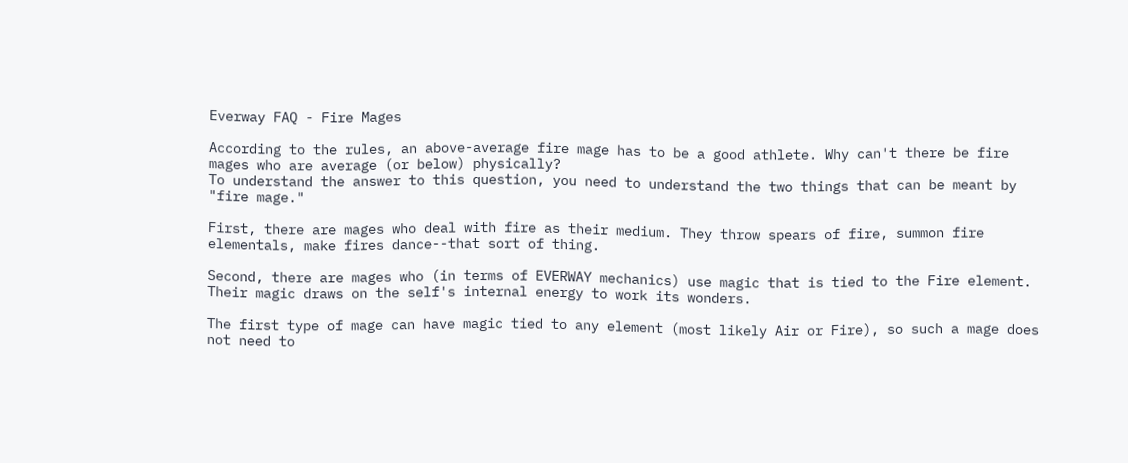Everway FAQ - Fire Mages

According to the rules, an above-average fire mage has to be a good athlete. Why can't there be fire mages who are average (or below) physically?
To understand the answer to this question, you need to understand the two things that can be meant by "fire mage."

First, there are mages who deal with fire as their medium. They throw spears of fire, summon fire elementals, make fires dance--that sort of thing.

Second, there are mages who (in terms of EVERWAY mechanics) use magic that is tied to the Fire element. Their magic draws on the self's internal energy to work its wonders.

The first type of mage can have magic tied to any element (most likely Air or Fire), so such a mage does not need to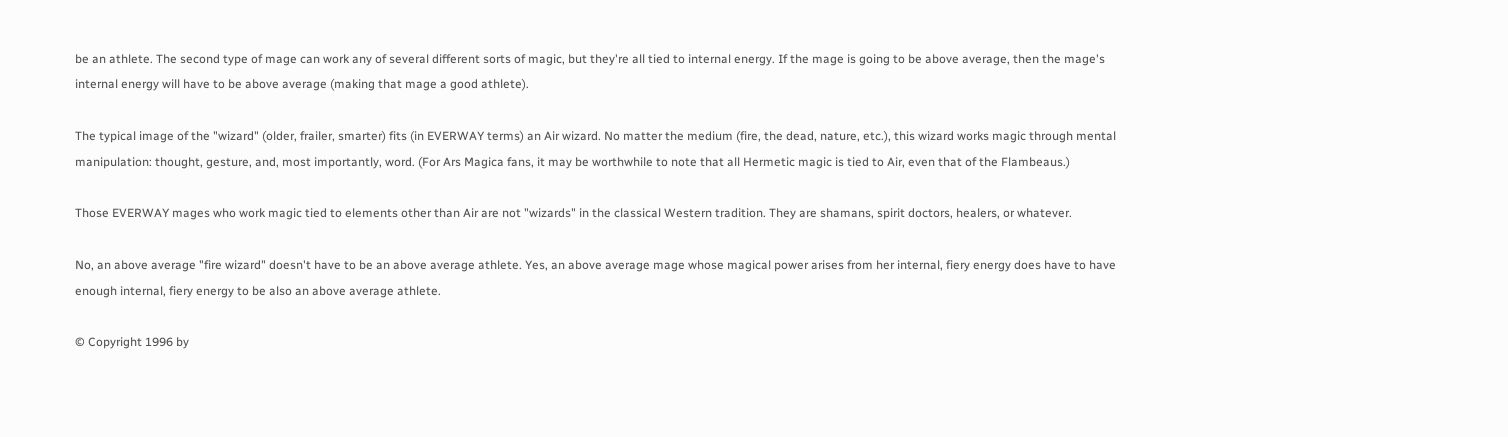be an athlete. The second type of mage can work any of several different sorts of magic, but they're all tied to internal energy. If the mage is going to be above average, then the mage's internal energy will have to be above average (making that mage a good athlete).

The typical image of the "wizard" (older, frailer, smarter) fits (in EVERWAY terms) an Air wizard. No matter the medium (fire, the dead, nature, etc.), this wizard works magic through mental manipulation: thought, gesture, and, most importantly, word. (For Ars Magica fans, it may be worthwhile to note that all Hermetic magic is tied to Air, even that of the Flambeaus.)

Those EVERWAY mages who work magic tied to elements other than Air are not "wizards" in the classical Western tradition. They are shamans, spirit doctors, healers, or whatever.

No, an above average "fire wizard" doesn't have to be an above average athlete. Yes, an above average mage whose magical power arises from her internal, fiery energy does have to have enough internal, fiery energy to be also an above average athlete.

© Copyright 1996 by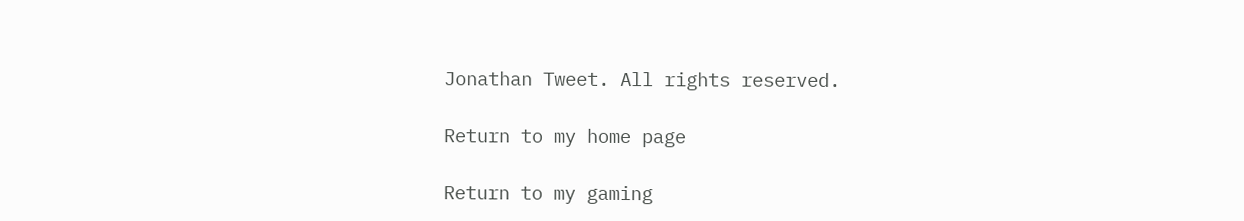Jonathan Tweet. All rights reserved.

Return to my home page

Return to my gaming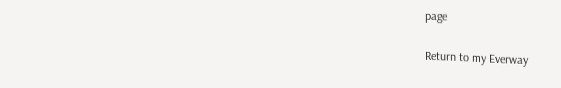page

Return to my Everway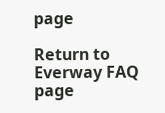page

Return to Everway FAQ page